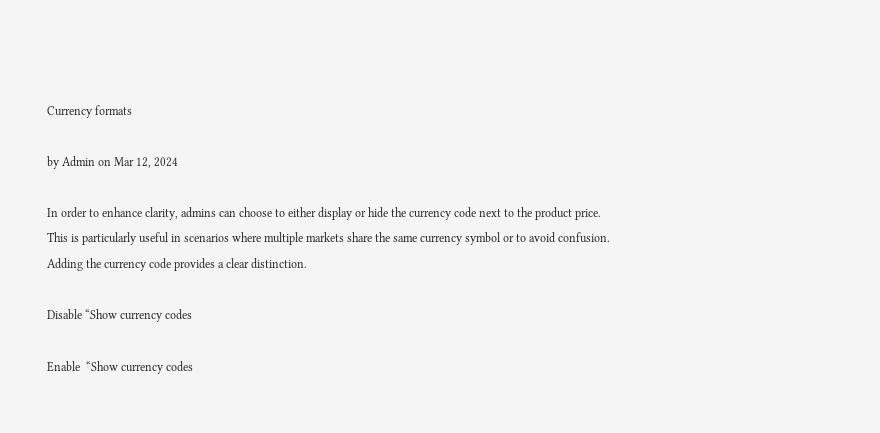Currency formats

by Admin on Mar 12, 2024

In order to enhance clarity, admins can choose to either display or hide the currency code next to the product price. This is particularly useful in scenarios where multiple markets share the same currency symbol or to avoid confusion. Adding the currency code provides a clear distinction.

Disable “Show currency codes

Enable  “Show currency codes